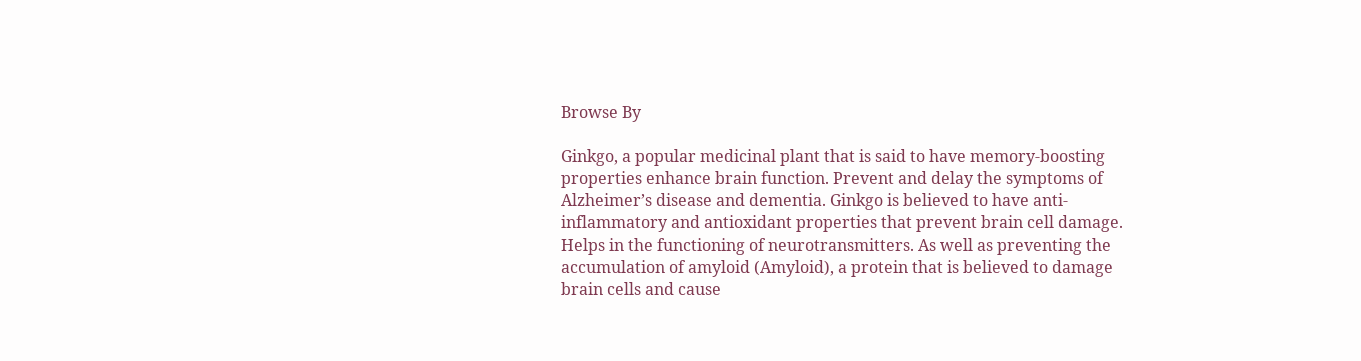Browse By

Ginkgo, a popular medicinal plant that is said to have memory-boosting properties enhance brain function. Prevent and delay the symptoms of Alzheimer’s disease and dementia. Ginkgo is believed to have anti-inflammatory and antioxidant properties that prevent brain cell damage. Helps in the functioning of neurotransmitters. As well as preventing the accumulation of amyloid (Amyloid), a protein that is believed to damage brain cells and cause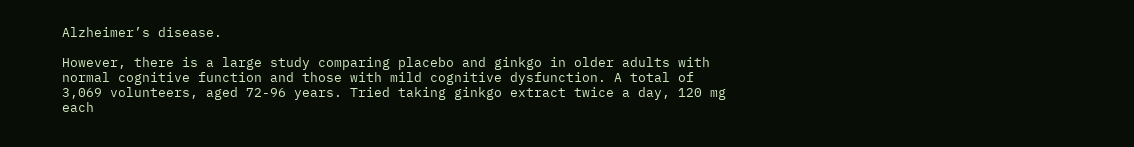Alzheimer’s disease.

However, there is a large study comparing placebo and ginkgo in older adults with normal cognitive function and those with mild cognitive dysfunction. A total of 3,069 volunteers, aged 72-96 years. Tried taking ginkgo extract twice a day, 120 mg each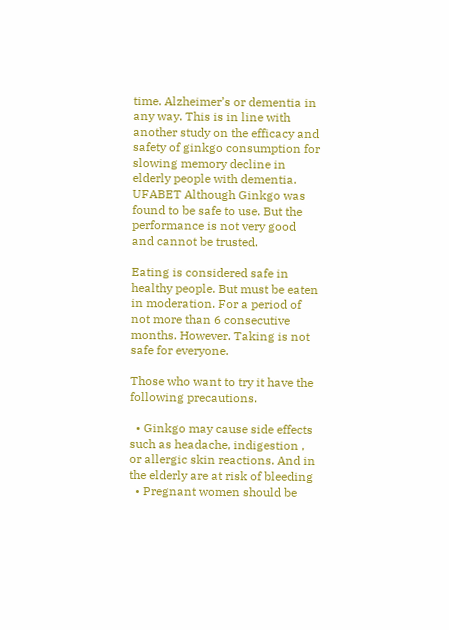time. Alzheimer’s or dementia in any way. This is in line with another study on the efficacy and safety of ginkgo consumption for slowing memory decline in elderly people with dementia. UFABET Although Ginkgo was found to be safe to use. But the performance is not very good and cannot be trusted.

Eating is considered safe in healthy people. But must be eaten in moderation. For a period of not more than 6 consecutive months. However. Taking is not safe for everyone.

Those who want to try it have the following precautions.

  • Ginkgo may cause side effects such as headache, indigestion , or allergic skin reactions. And in the elderly are at risk of bleeding
  • Pregnant women should be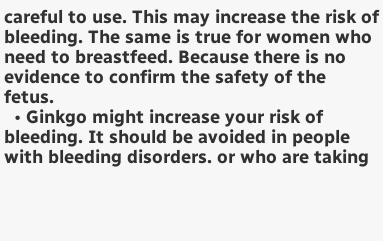careful to use. This may increase the risk of bleeding. The same is true for women who need to breastfeed. Because there is no evidence to confirm the safety of the fetus.
  • Ginkgo might increase your risk of bleeding. It should be avoided in people with bleeding disorders. or who are taking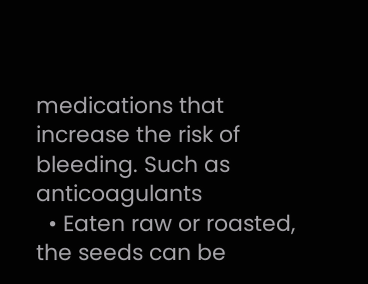medications that increase the risk of bleeding. Such as anticoagulants
  • Eaten raw or roasted, the seeds can be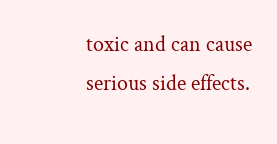toxic and can cause serious side effects.